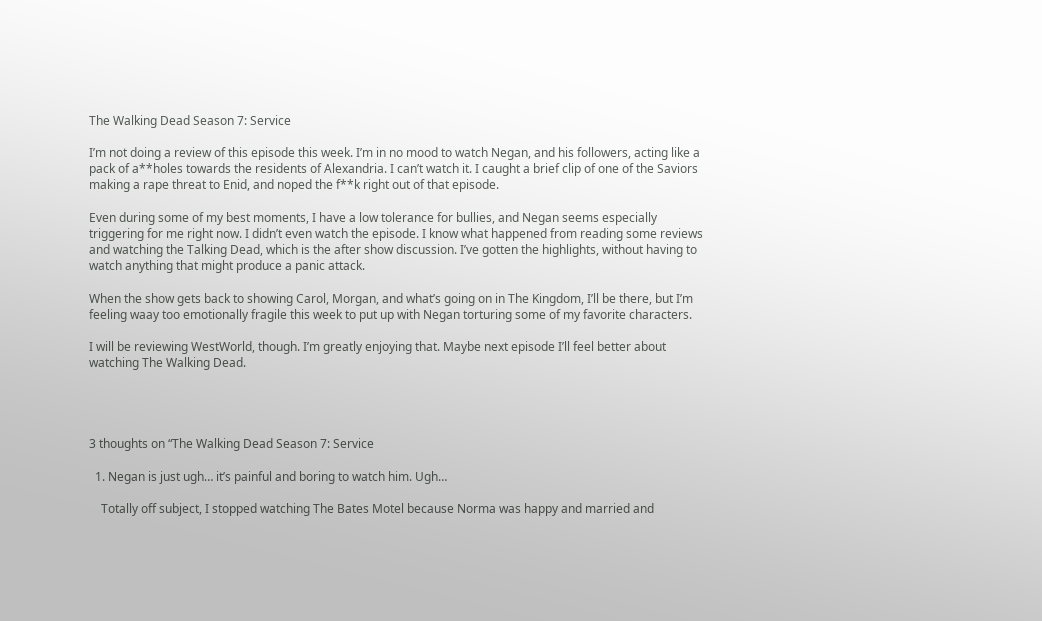The Walking Dead Season 7: Service

I’m not doing a review of this episode this week. I’m in no mood to watch Negan, and his followers, acting like a pack of a**holes towards the residents of Alexandria. I can’t watch it. I caught a brief clip of one of the Saviors making a rape threat to Enid, and noped the f**k right out of that episode.

Even during some of my best moments, I have a low tolerance for bullies, and Negan seems especially triggering for me right now. I didn’t even watch the episode. I know what happened from reading some reviews and watching the Talking Dead, which is the after show discussion. I’ve gotten the highlights, without having to watch anything that might produce a panic attack.

When the show gets back to showing Carol, Morgan, and what’s going on in The Kingdom, I’ll be there, but I’m feeling waay too emotionally fragile this week to put up with Negan torturing some of my favorite characters.

I will be reviewing WestWorld, though. I’m greatly enjoying that. Maybe next episode I’ll feel better about watching The Walking Dead.




3 thoughts on “The Walking Dead Season 7: Service

  1. Negan is just ugh… it’s painful and boring to watch him. Ugh…

    Totally off subject, I stopped watching The Bates Motel because Norma was happy and married and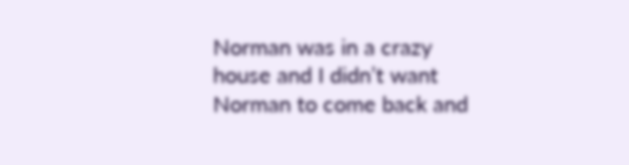Norman was in a crazy house and I didn’t want Norman to come back and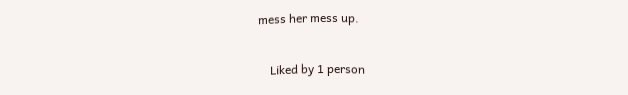mess her mess up.

    Liked by 1 person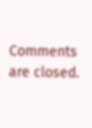Comments are closed.